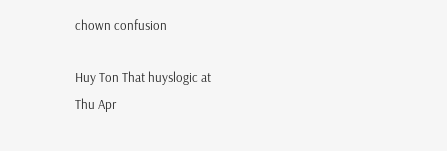chown confusion

Huy Ton That huyslogic at
Thu Apr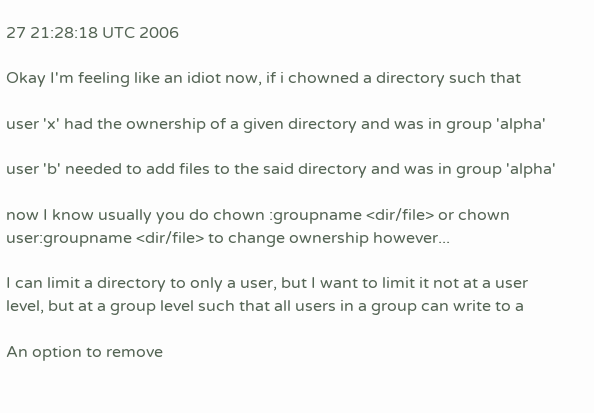27 21:28:18 UTC 2006

Okay I'm feeling like an idiot now, if i chowned a directory such that

user 'x' had the ownership of a given directory and was in group 'alpha'

user 'b' needed to add files to the said directory and was in group 'alpha'

now I know usually you do chown :groupname <dir/file> or chown
user:groupname <dir/file> to change ownership however...

I can limit a directory to only a user, but I want to limit it not at a user
level, but at a group level such that all users in a group can write to a

An option to remove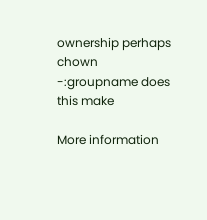ownership perhaps chown -:groupname does this make

More information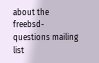about the freebsd-questions mailing list